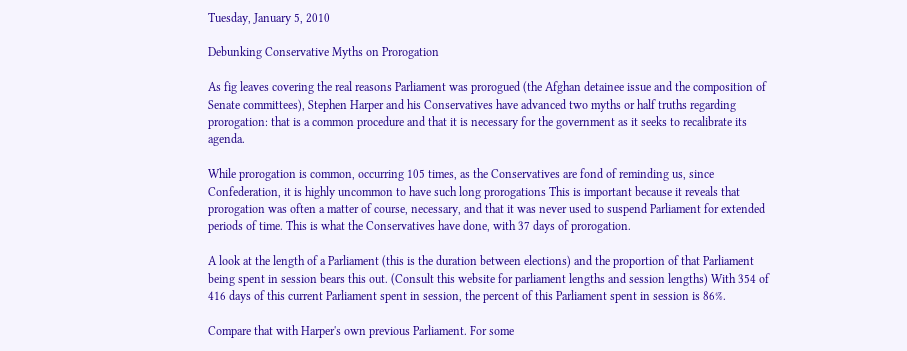Tuesday, January 5, 2010

Debunking Conservative Myths on Prorogation

As fig leaves covering the real reasons Parliament was prorogued (the Afghan detainee issue and the composition of Senate committees), Stephen Harper and his Conservatives have advanced two myths or half truths regarding prorogation: that is a common procedure and that it is necessary for the government as it seeks to recalibrate its agenda.

While prorogation is common, occurring 105 times, as the Conservatives are fond of reminding us, since Confederation, it is highly uncommon to have such long prorogations This is important because it reveals that prorogation was often a matter of course, necessary, and that it was never used to suspend Parliament for extended periods of time. This is what the Conservatives have done, with 37 days of prorogation.

A look at the length of a Parliament (this is the duration between elections) and the proportion of that Parliament being spent in session bears this out. (Consult this website for parliament lengths and session lengths) With 354 of 416 days of this current Parliament spent in session, the percent of this Parliament spent in session is 86%.

Compare that with Harper's own previous Parliament. For some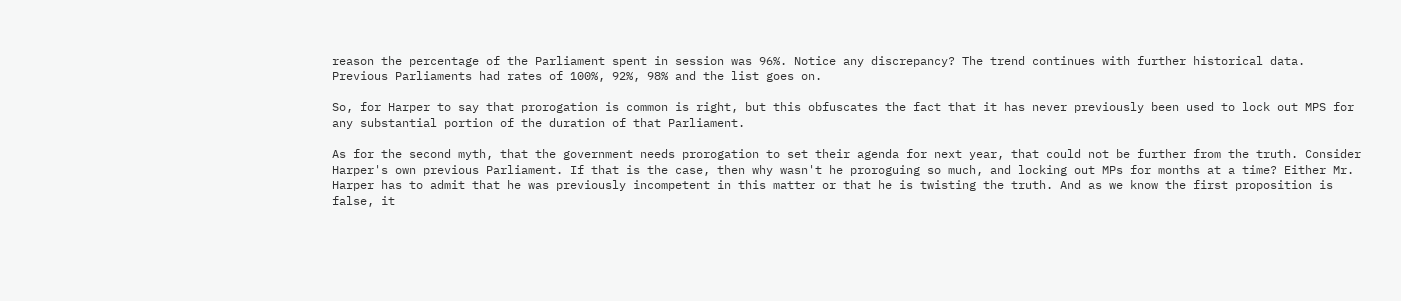reason the percentage of the Parliament spent in session was 96%. Notice any discrepancy? The trend continues with further historical data. Previous Parliaments had rates of 100%, 92%, 98% and the list goes on.

So, for Harper to say that prorogation is common is right, but this obfuscates the fact that it has never previously been used to lock out MPS for any substantial portion of the duration of that Parliament.

As for the second myth, that the government needs prorogation to set their agenda for next year, that could not be further from the truth. Consider Harper's own previous Parliament. If that is the case, then why wasn't he proroguing so much, and locking out MPs for months at a time? Either Mr. Harper has to admit that he was previously incompetent in this matter or that he is twisting the truth. And as we know the first proposition is false, it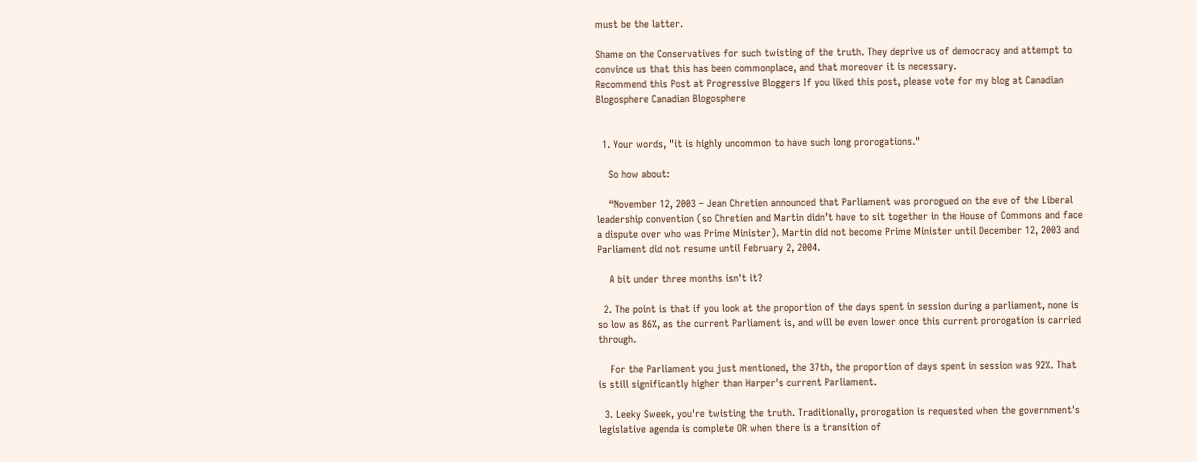must be the latter.

Shame on the Conservatives for such twisting of the truth. They deprive us of democracy and attempt to convince us that this has been commonplace, and that moreover it is necessary.
Recommend this Post at Progressive Bloggers If you liked this post, please vote for my blog at Canadian Blogosphere Canadian Blogosphere


  1. Your words, "it is highly uncommon to have such long prorogations."

    So how about:

    “November 12, 2003 – Jean Chretien announced that Parliament was prorogued on the eve of the Liberal leadership convention (so Chretien and Martin didn’t have to sit together in the House of Commons and face a dispute over who was Prime Minister). Martin did not become Prime Minister until December 12, 2003 and Parliament did not resume until February 2, 2004.

    A bit under three months isn't it?

  2. The point is that if you look at the proportion of the days spent in session during a parliament, none is so low as 86%, as the current Parliament is, and will be even lower once this current prorogation is carried through.

    For the Parliament you just mentioned, the 37th, the proportion of days spent in session was 92%. That is still significantly higher than Harper's current Parliament.

  3. Leeky Sweek, you're twisting the truth. Traditionally, prorogation is requested when the government's legislative agenda is complete OR when there is a transition of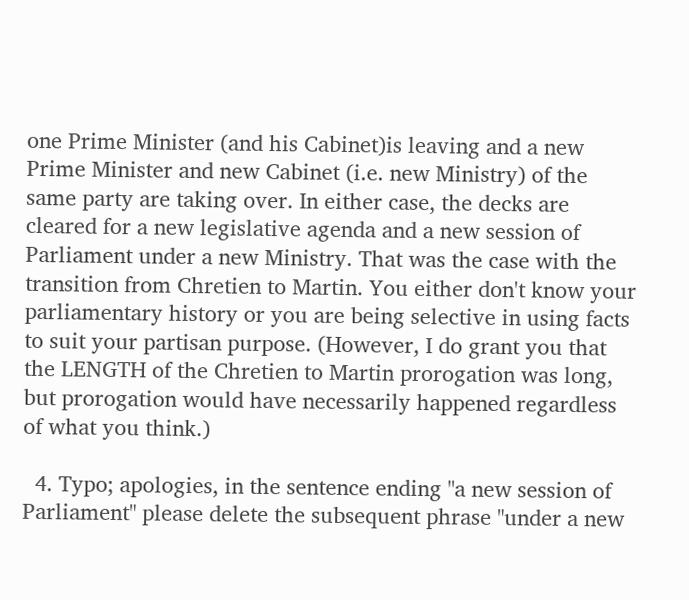one Prime Minister (and his Cabinet)is leaving and a new Prime Minister and new Cabinet (i.e. new Ministry) of the same party are taking over. In either case, the decks are cleared for a new legislative agenda and a new session of Parliament under a new Ministry. That was the case with the transition from Chretien to Martin. You either don't know your parliamentary history or you are being selective in using facts to suit your partisan purpose. (However, I do grant you that the LENGTH of the Chretien to Martin prorogation was long, but prorogation would have necessarily happened regardless of what you think.)

  4. Typo; apologies, in the sentence ending "a new session of Parliament" please delete the subsequent phrase "under a new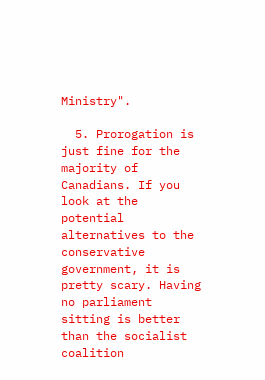Ministry".

  5. Prorogation is just fine for the majority of Canadians. If you look at the potential alternatives to the conservative government, it is pretty scary. Having no parliament sitting is better than the socialist coalition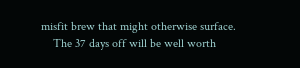misfit brew that might otherwise surface.
    The 37 days off will be well worth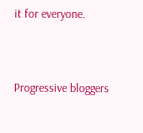it for everyone.


Progressive bloggers